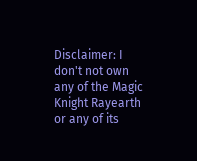Disclaimer: I don't not own any of the Magic Knight Rayearth or any of its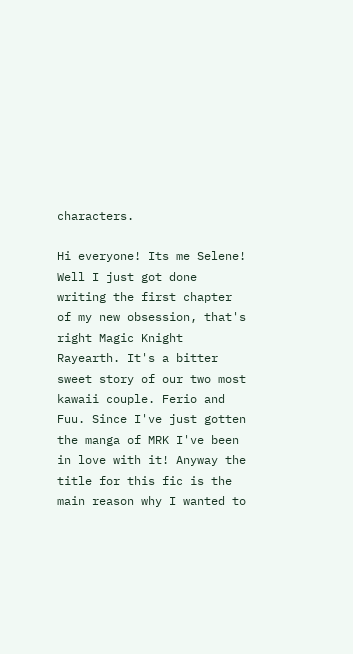characters.

Hi everyone! Its me Selene! Well I just got done writing the first chapter of my new obsession, that's right Magic Knight Rayearth. It's a bitter sweet story of our two most kawaii couple. Ferio and Fuu. Since I've just gotten the manga of MRK I've been in love with it! Anyway the title for this fic is the main reason why I wanted to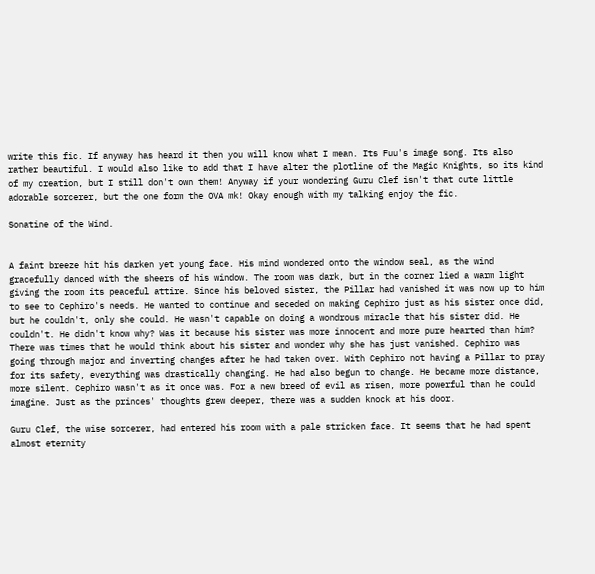write this fic. If anyway has heard it then you will know what I mean. Its Fuu's image song. Its also rather beautiful. I would also like to add that I have alter the plotline of the Magic Knights, so its kind of my creation, but I still don't own them! Anyway if your wondering Guru Clef isn't that cute little adorable sorcerer, but the one form the OVA mk! Okay enough with my talking enjoy the fic.

Sonatine of the Wind.


A faint breeze hit his darken yet young face. His mind wondered onto the window seal, as the wind gracefully danced with the sheers of his window. The room was dark, but in the corner lied a warm light giving the room its peaceful attire. Since his beloved sister, the Pillar had vanished it was now up to him to see to Cephiro's needs. He wanted to continue and seceded on making Cephiro just as his sister once did, but he couldn't, only she could. He wasn't capable on doing a wondrous miracle that his sister did. He couldn't. He didn't know why? Was it because his sister was more innocent and more pure hearted than him? There was times that he would think about his sister and wonder why she has just vanished. Cephiro was going through major and inverting changes after he had taken over. With Cephiro not having a Pillar to pray for its safety, everything was drastically changing. He had also begun to change. He became more distance, more silent. Cephiro wasn't as it once was. For a new breed of evil as risen, more powerful than he could imagine. Just as the princes' thoughts grew deeper, there was a sudden knock at his door.

Guru Clef, the wise sorcerer, had entered his room with a pale stricken face. It seems that he had spent almost eternity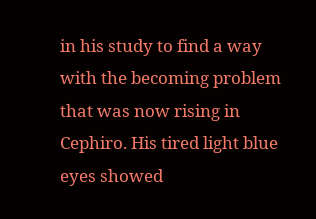in his study to find a way with the becoming problem that was now rising in Cephiro. His tired light blue eyes showed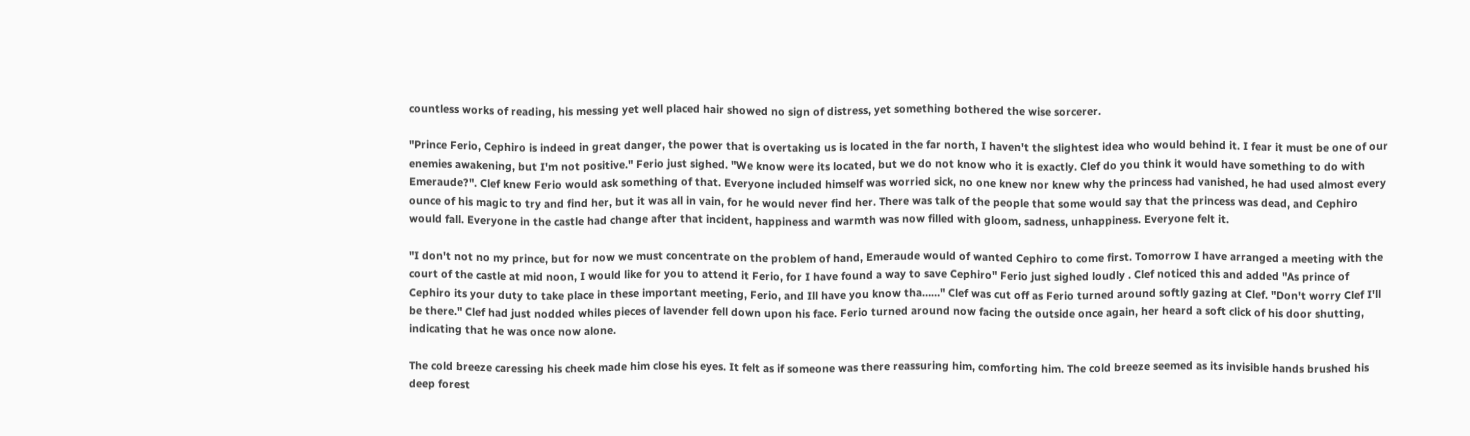countless works of reading, his messing yet well placed hair showed no sign of distress, yet something bothered the wise sorcerer.

"Prince Ferio, Cephiro is indeed in great danger, the power that is overtaking us is located in the far north, I haven't the slightest idea who would behind it. I fear it must be one of our enemies awakening, but I'm not positive." Ferio just sighed. "We know were its located, but we do not know who it is exactly. Clef do you think it would have something to do with Emeraude?". Clef knew Ferio would ask something of that. Everyone included himself was worried sick, no one knew nor knew why the princess had vanished, he had used almost every ounce of his magic to try and find her, but it was all in vain, for he would never find her. There was talk of the people that some would say that the princess was dead, and Cephiro would fall. Everyone in the castle had change after that incident, happiness and warmth was now filled with gloom, sadness, unhappiness. Everyone felt it.

"I don't not no my prince, but for now we must concentrate on the problem of hand, Emeraude would of wanted Cephiro to come first. Tomorrow I have arranged a meeting with the court of the castle at mid noon, I would like for you to attend it Ferio, for I have found a way to save Cephiro" Ferio just sighed loudly . Clef noticed this and added "As prince of Cephiro its your duty to take place in these important meeting, Ferio, and Ill have you know tha……" Clef was cut off as Ferio turned around softly gazing at Clef. "Don't worry Clef I'll be there." Clef had just nodded whiles pieces of lavender fell down upon his face. Ferio turned around now facing the outside once again, her heard a soft click of his door shutting, indicating that he was once now alone.

The cold breeze caressing his cheek made him close his eyes. It felt as if someone was there reassuring him, comforting him. The cold breeze seemed as its invisible hands brushed his deep forest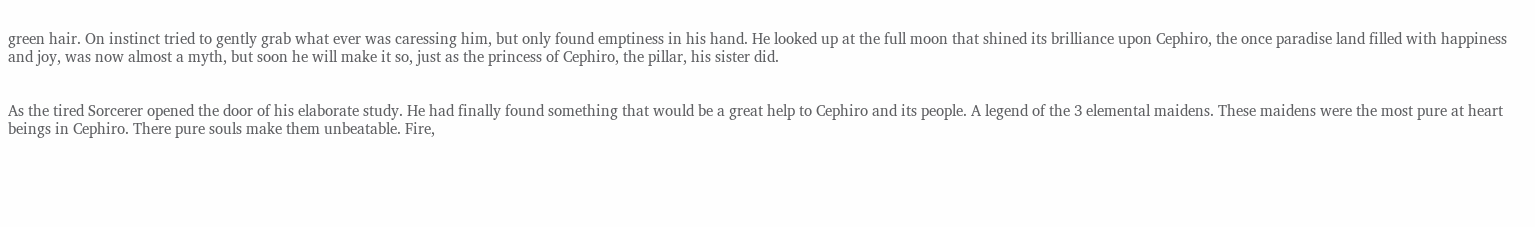green hair. On instinct tried to gently grab what ever was caressing him, but only found emptiness in his hand. He looked up at the full moon that shined its brilliance upon Cephiro, the once paradise land filled with happiness and joy, was now almost a myth, but soon he will make it so, just as the princess of Cephiro, the pillar, his sister did.


As the tired Sorcerer opened the door of his elaborate study. He had finally found something that would be a great help to Cephiro and its people. A legend of the 3 elemental maidens. These maidens were the most pure at heart beings in Cephiro. There pure souls make them unbeatable. Fire,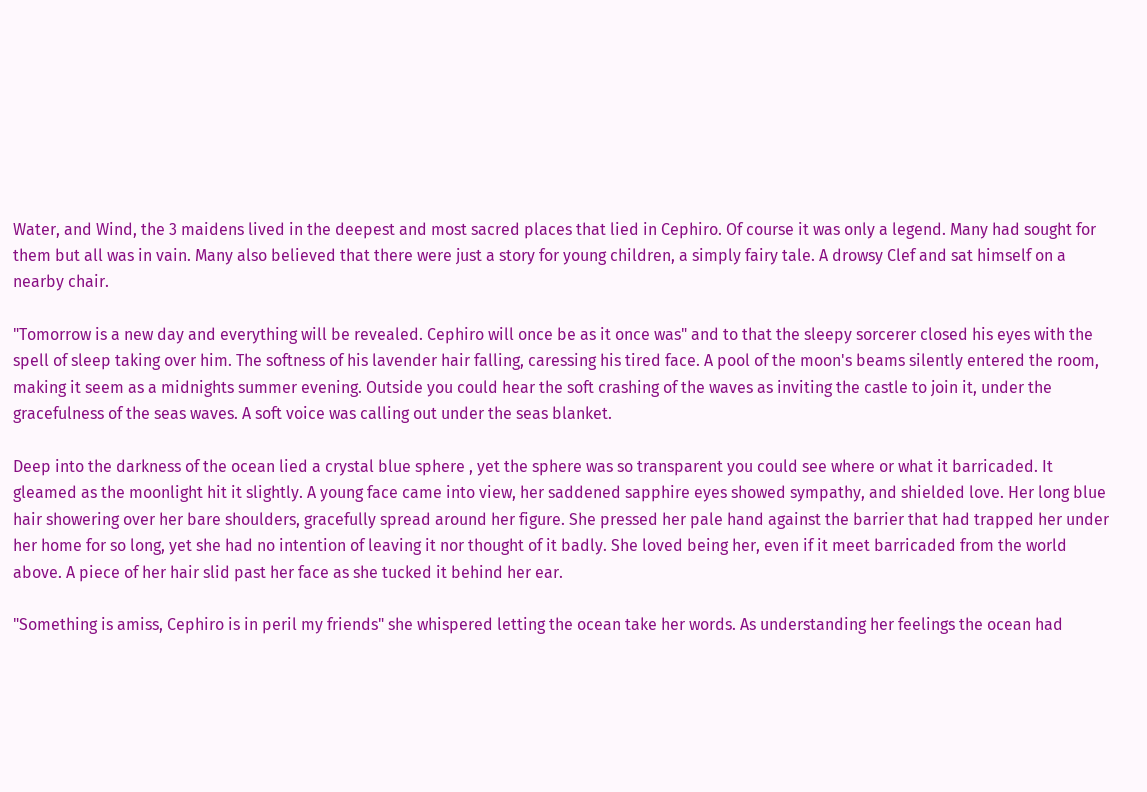Water, and Wind, the 3 maidens lived in the deepest and most sacred places that lied in Cephiro. Of course it was only a legend. Many had sought for them but all was in vain. Many also believed that there were just a story for young children, a simply fairy tale. A drowsy Clef and sat himself on a nearby chair.

"Tomorrow is a new day and everything will be revealed. Cephiro will once be as it once was" and to that the sleepy sorcerer closed his eyes with the spell of sleep taking over him. The softness of his lavender hair falling, caressing his tired face. A pool of the moon's beams silently entered the room, making it seem as a midnights summer evening. Outside you could hear the soft crashing of the waves as inviting the castle to join it, under the gracefulness of the seas waves. A soft voice was calling out under the seas blanket.

Deep into the darkness of the ocean lied a crystal blue sphere , yet the sphere was so transparent you could see where or what it barricaded. It gleamed as the moonlight hit it slightly. A young face came into view, her saddened sapphire eyes showed sympathy, and shielded love. Her long blue hair showering over her bare shoulders, gracefully spread around her figure. She pressed her pale hand against the barrier that had trapped her under her home for so long, yet she had no intention of leaving it nor thought of it badly. She loved being her, even if it meet barricaded from the world above. A piece of her hair slid past her face as she tucked it behind her ear.

"Something is amiss, Cephiro is in peril my friends" she whispered letting the ocean take her words. As understanding her feelings the ocean had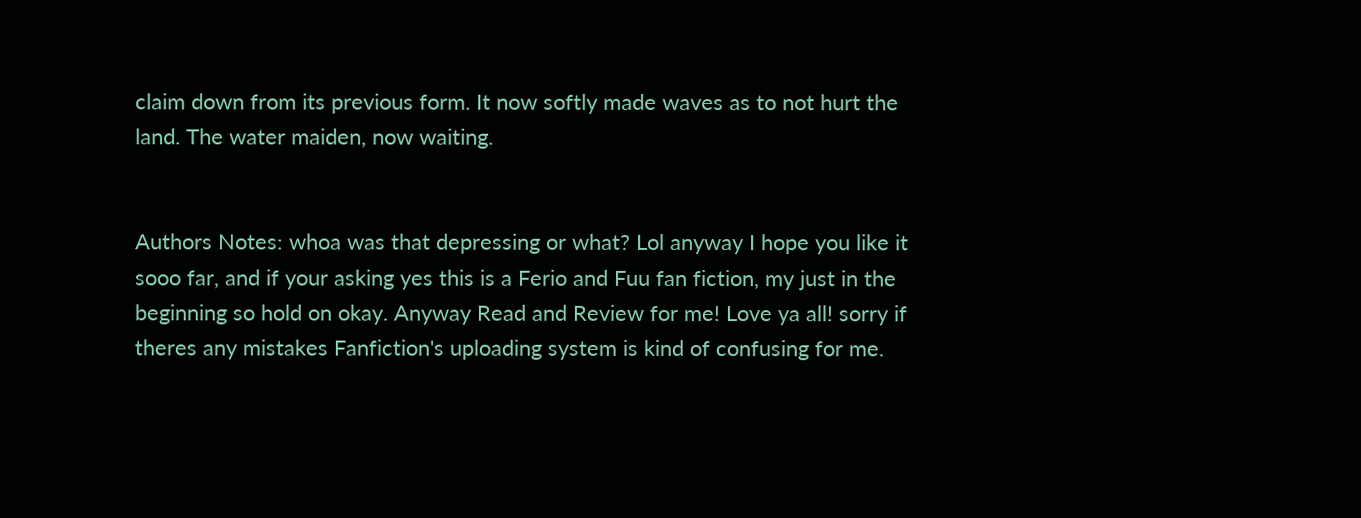claim down from its previous form. It now softly made waves as to not hurt the land. The water maiden, now waiting.


Authors Notes: whoa was that depressing or what? Lol anyway I hope you like it sooo far, and if your asking yes this is a Ferio and Fuu fan fiction, my just in the beginning so hold on okay. Anyway Read and Review for me! Love ya all! sorry if theres any mistakes Fanfiction's uploading system is kind of confusing for me.